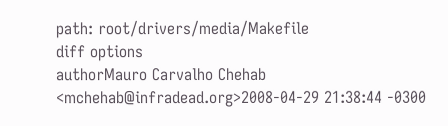path: root/drivers/media/Makefile
diff options
authorMauro Carvalho Chehab <mchehab@infradead.org>2008-04-29 21:38:44 -0300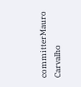committerMauro Carvalho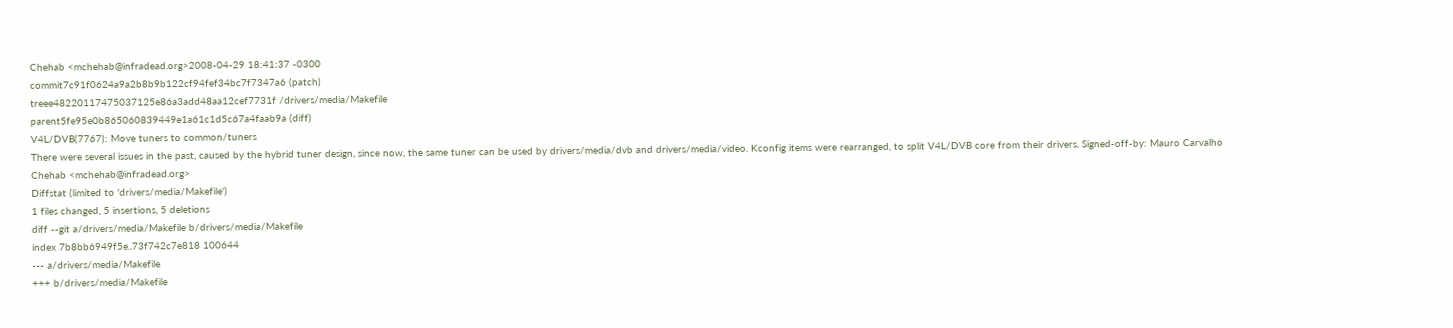Chehab <mchehab@infradead.org>2008-04-29 18:41:37 -0300
commit7c91f0624a9a2b8b9b122cf94fef34bc7f7347a6 (patch)
treee48220117475037125e86a3add48aa12cef7731f /drivers/media/Makefile
parent5fe95e0b865060839449e1a61c1d5c67a4faab9a (diff)
V4L/DVB(7767): Move tuners to common/tuners
There were several issues in the past, caused by the hybrid tuner design, since now, the same tuner can be used by drivers/media/dvb and drivers/media/video. Kconfig items were rearranged, to split V4L/DVB core from their drivers. Signed-off-by: Mauro Carvalho Chehab <mchehab@infradead.org>
Diffstat (limited to 'drivers/media/Makefile')
1 files changed, 5 insertions, 5 deletions
diff --git a/drivers/media/Makefile b/drivers/media/Makefile
index 7b8bb6949f5e..73f742c7e818 100644
--- a/drivers/media/Makefile
+++ b/drivers/media/Makefile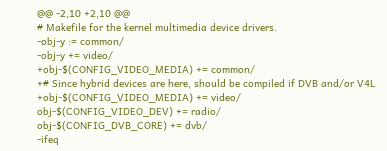@@ -2,10 +2,10 @@
# Makefile for the kernel multimedia device drivers.
-obj-y := common/
-obj-y += video/
+obj-$(CONFIG_VIDEO_MEDIA) += common/
+# Since hybrid devices are here, should be compiled if DVB and/or V4L
+obj-$(CONFIG_VIDEO_MEDIA) += video/
obj-$(CONFIG_VIDEO_DEV) += radio/
obj-$(CONFIG_DVB_CORE) += dvb/
-ifeq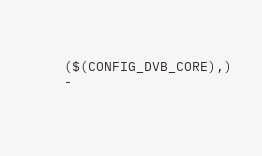($(CONFIG_DVB_CORE),)
-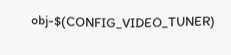obj-$(CONFIG_VIDEO_TUNER)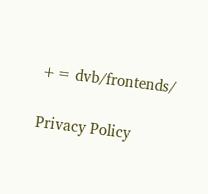+= dvb/frontends/

Privacy Policy